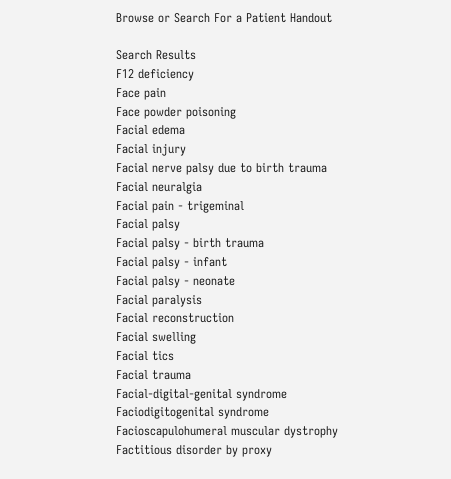Browse or Search For a Patient Handout

Search Results
F12 deficiency
Face pain
Face powder poisoning
Facial edema
Facial injury
Facial nerve palsy due to birth trauma
Facial neuralgia
Facial pain - trigeminal
Facial palsy
Facial palsy - birth trauma
Facial palsy - infant
Facial palsy - neonate
Facial paralysis
Facial reconstruction
Facial swelling
Facial tics
Facial trauma
Facial-digital-genital syndrome
Faciodigitogenital syndrome
Facioscapulohumeral muscular dystrophy
Factitious disorder by proxy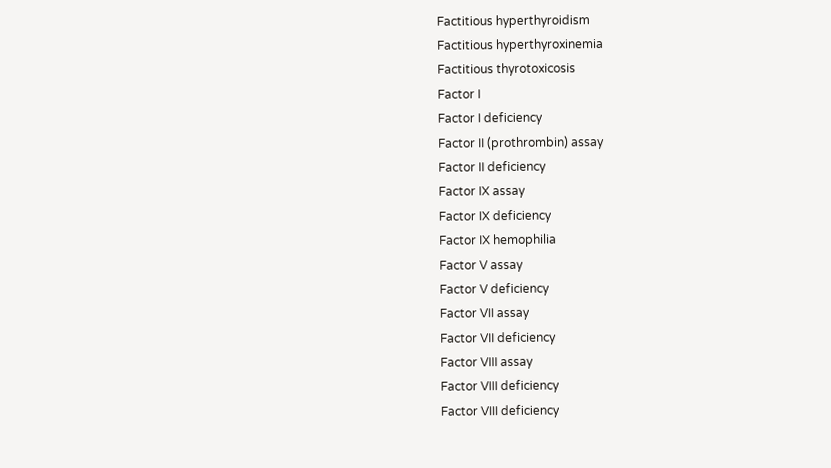Factitious hyperthyroidism
Factitious hyperthyroxinemia
Factitious thyrotoxicosis
Factor I
Factor I deficiency
Factor II (prothrombin) assay
Factor II deficiency
Factor IX assay
Factor IX deficiency
Factor IX hemophilia
Factor V assay
Factor V deficiency
Factor VII assay
Factor VII deficiency
Factor VIII assay
Factor VIII deficiency
Factor VIII deficiency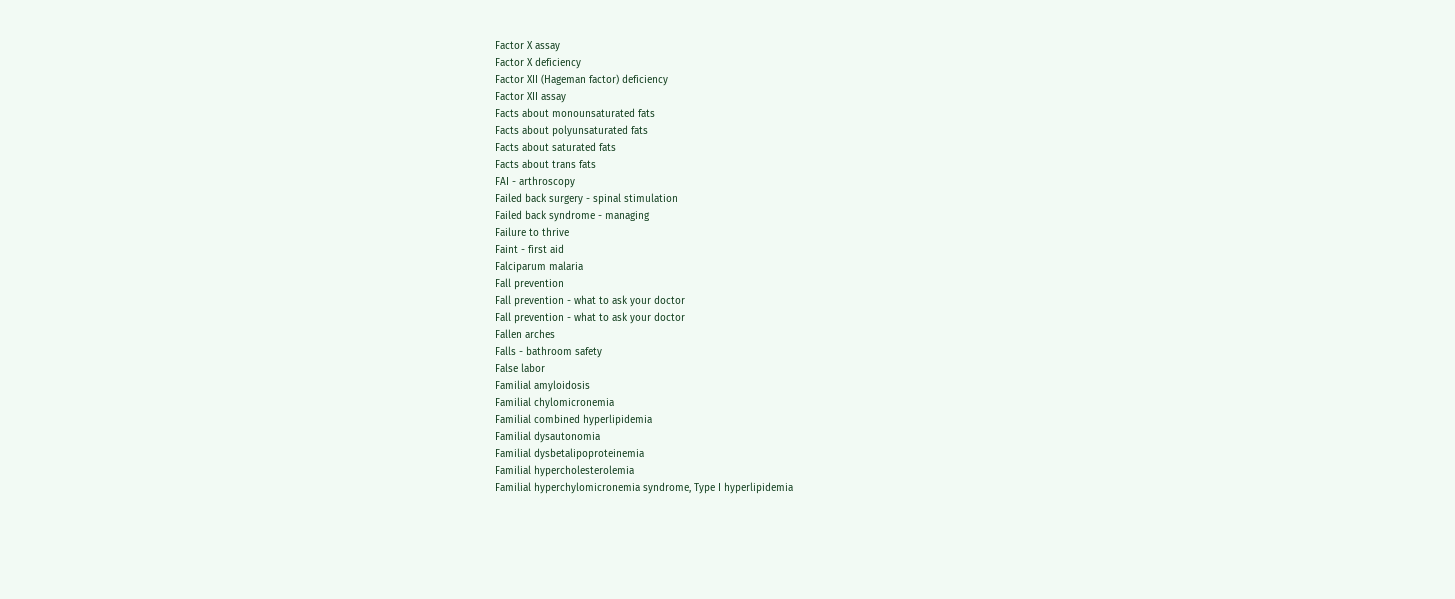Factor X assay
Factor X deficiency
Factor XII (Hageman factor) deficiency
Factor XII assay
Facts about monounsaturated fats
Facts about polyunsaturated fats
Facts about saturated fats
Facts about trans fats
FAI - arthroscopy
Failed back surgery - spinal stimulation
Failed back syndrome - managing
Failure to thrive
Faint - first aid
Falciparum malaria
Fall prevention
Fall prevention - what to ask your doctor
Fall prevention - what to ask your doctor
Fallen arches
Falls - bathroom safety
False labor
Familial amyloidosis
Familial chylomicronemia
Familial combined hyperlipidemia
Familial dysautonomia
Familial dysbetalipoproteinemia
Familial hypercholesterolemia
Familial hyperchylomicronemia syndrome, Type I hyperlipidemia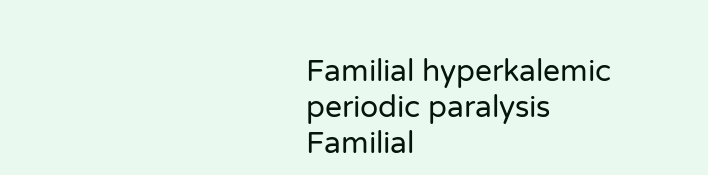Familial hyperkalemic periodic paralysis
Familial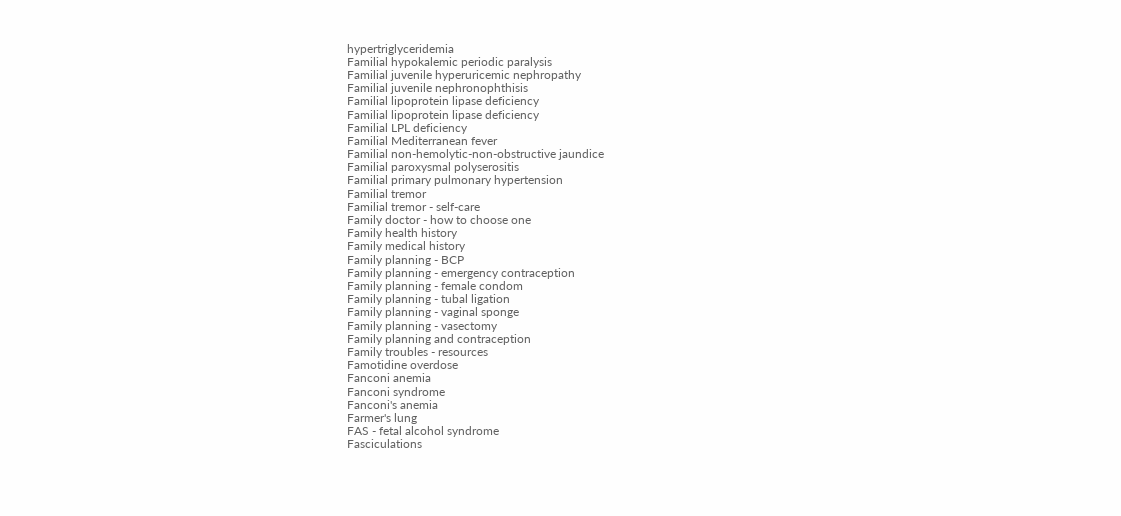hypertriglyceridemia
Familial hypokalemic periodic paralysis
Familial juvenile hyperuricemic nephropathy
Familial juvenile nephronophthisis
Familial lipoprotein lipase deficiency
Familial lipoprotein lipase deficiency
Familial LPL deficiency
Familial Mediterranean fever
Familial non-hemolytic-non-obstructive jaundice
Familial paroxysmal polyserositis
Familial primary pulmonary hypertension
Familial tremor
Familial tremor - self-care
Family doctor - how to choose one
Family health history
Family medical history
Family planning - BCP
Family planning - emergency contraception
Family planning - female condom
Family planning - tubal ligation
Family planning - vaginal sponge
Family planning - vasectomy
Family planning and contraception
Family troubles - resources
Famotidine overdose
Fanconi anemia
Fanconi syndrome
Fanconi's anemia
Farmer's lung
FAS - fetal alcohol syndrome
Fasciculations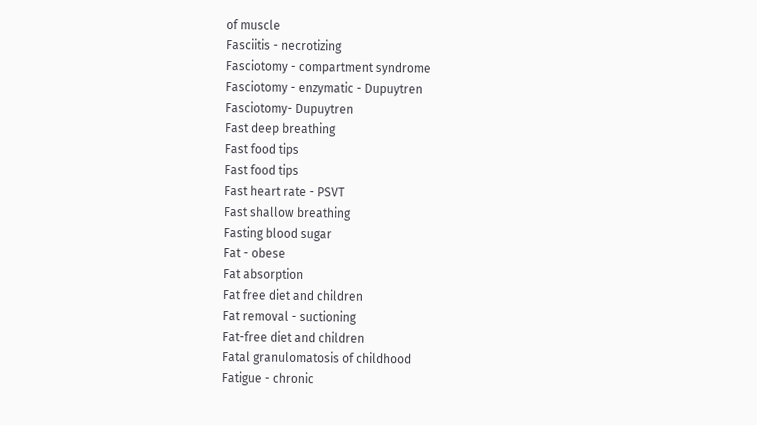of muscle
Fasciitis - necrotizing
Fasciotomy - compartment syndrome
Fasciotomy - enzymatic - Dupuytren
Fasciotomy- Dupuytren
Fast deep breathing
Fast food tips
Fast food tips
Fast heart rate - PSVT
Fast shallow breathing
Fasting blood sugar
Fat - obese
Fat absorption
Fat free diet and children
Fat removal - suctioning
Fat-free diet and children
Fatal granulomatosis of childhood
Fatigue - chronic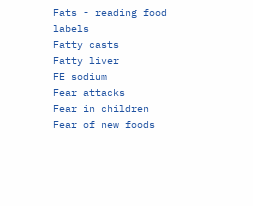Fats - reading food labels
Fatty casts
Fatty liver
FE sodium
Fear attacks
Fear in children
Fear of new foods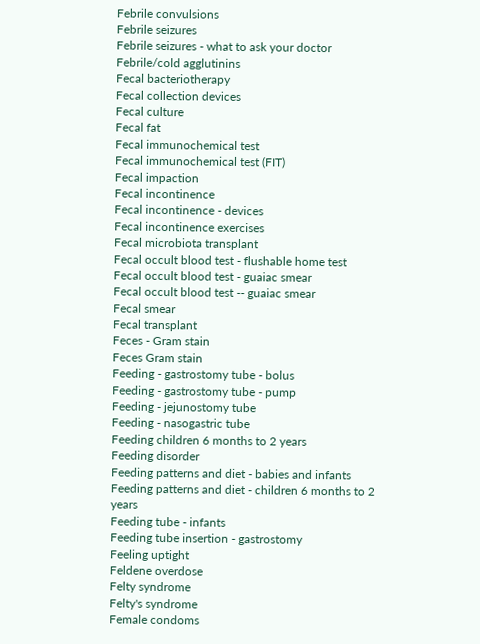Febrile convulsions
Febrile seizures
Febrile seizures - what to ask your doctor
Febrile/cold agglutinins
Fecal bacteriotherapy
Fecal collection devices
Fecal culture
Fecal fat
Fecal immunochemical test
Fecal immunochemical test (FIT)
Fecal impaction
Fecal incontinence
Fecal incontinence - devices
Fecal incontinence exercises
Fecal microbiota transplant
Fecal occult blood test - flushable home test
Fecal occult blood test - guaiac smear
Fecal occult blood test -- guaiac smear
Fecal smear
Fecal transplant
Feces - Gram stain
Feces Gram stain
Feeding - gastrostomy tube - bolus
Feeding - gastrostomy tube - pump
Feeding - jejunostomy tube
Feeding - nasogastric tube
Feeding children 6 months to 2 years
Feeding disorder
Feeding patterns and diet - babies and infants
Feeding patterns and diet - children 6 months to 2 years
Feeding tube - infants
Feeding tube insertion - gastrostomy
Feeling uptight
Feldene overdose
Felty syndrome
Felty's syndrome
Female condoms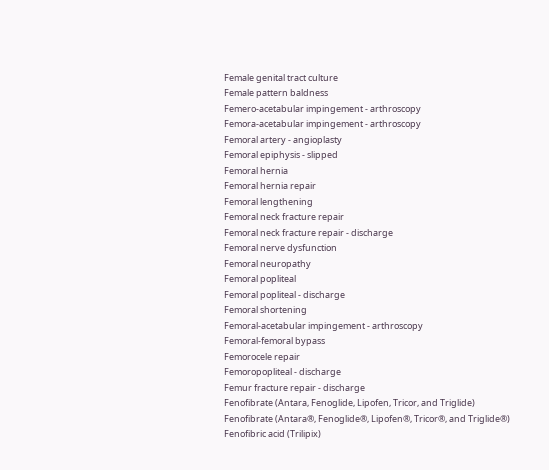Female genital tract culture
Female pattern baldness
Femero-acetabular impingement - arthroscopy
Femora-acetabular impingement - arthroscopy
Femoral artery - angioplasty
Femoral epiphysis - slipped
Femoral hernia
Femoral hernia repair
Femoral lengthening
Femoral neck fracture repair
Femoral neck fracture repair - discharge
Femoral nerve dysfunction
Femoral neuropathy
Femoral popliteal
Femoral popliteal - discharge
Femoral shortening
Femoral-acetabular impingement - arthroscopy
Femoral-femoral bypass
Femorocele repair
Femoropopliteal - discharge
Femur fracture repair - discharge
Fenofibrate (Antara, Fenoglide, Lipofen, Tricor, and Triglide)
Fenofibrate (Antara®, Fenoglide®, Lipofen®, Tricor®, and Triglide®)
Fenofibric acid (Trilipix)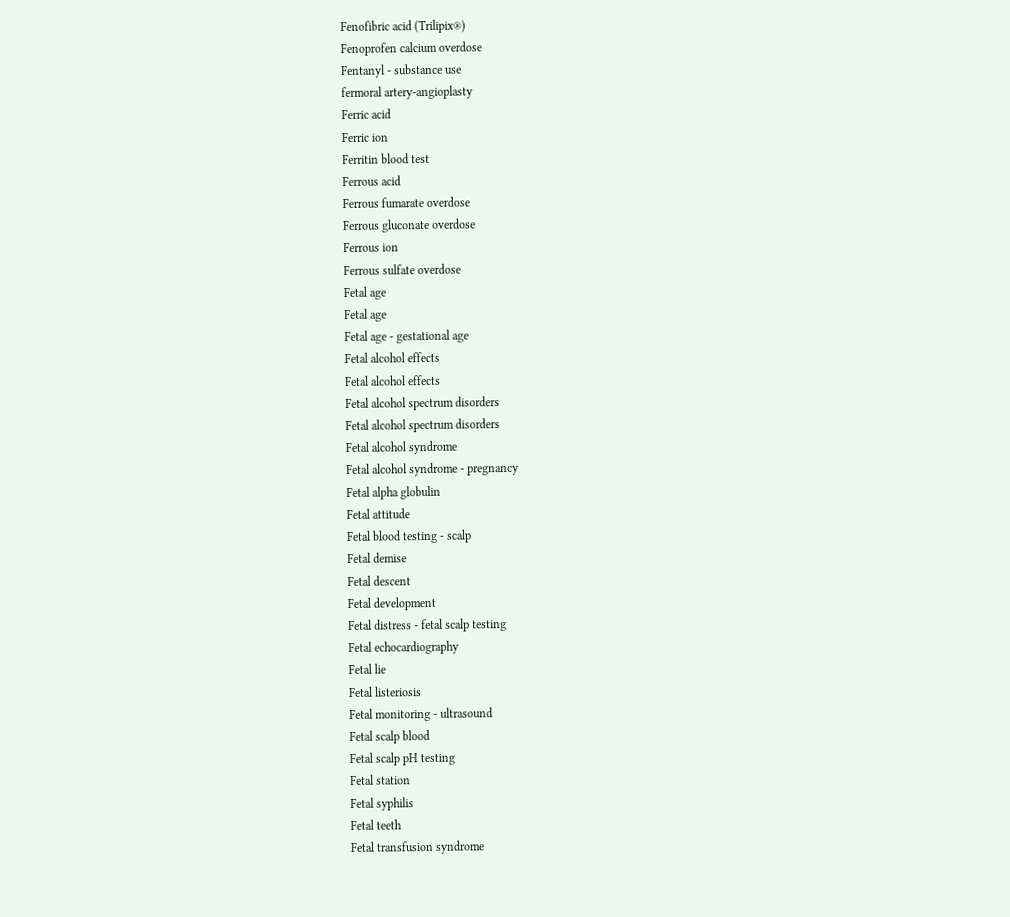Fenofibric acid (Trilipix®)
Fenoprofen calcium overdose
Fentanyl - substance use
fermoral artery-angioplasty
Ferric acid
Ferric ion
Ferritin blood test
Ferrous acid
Ferrous fumarate overdose
Ferrous gluconate overdose
Ferrous ion
Ferrous sulfate overdose
Fetal age
Fetal age
Fetal age - gestational age
Fetal alcohol effects
Fetal alcohol effects
Fetal alcohol spectrum disorders
Fetal alcohol spectrum disorders
Fetal alcohol syndrome
Fetal alcohol syndrome - pregnancy
Fetal alpha globulin
Fetal attitude
Fetal blood testing - scalp
Fetal demise
Fetal descent
Fetal development
Fetal distress - fetal scalp testing
Fetal echocardiography
Fetal lie
Fetal listeriosis
Fetal monitoring - ultrasound
Fetal scalp blood
Fetal scalp pH testing
Fetal station
Fetal syphilis
Fetal teeth
Fetal transfusion syndrome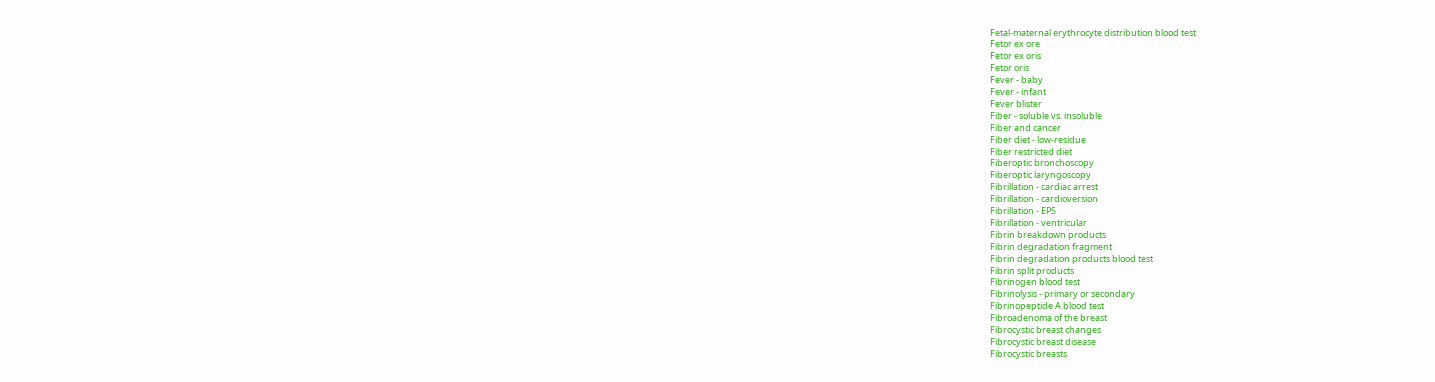Fetal-maternal erythrocyte distribution blood test
Fetor ex ore
Fetor ex oris
Fetor oris
Fever - baby
Fever - infant
Fever blister
Fiber - soluble vs. insoluble
Fiber and cancer
Fiber diet - low-residue
Fiber restricted diet
Fiberoptic bronchoscopy
Fiberoptic laryngoscopy
Fibrillation - cardiac arrest
Fibrillation - cardioversion
Fibrillation - EPS
Fibrillation - ventricular
Fibrin breakdown products
Fibrin degradation fragment
Fibrin degradation products blood test
Fibrin split products
Fibrinogen blood test
Fibrinolysis - primary or secondary
Fibrinopeptide A blood test
Fibroadenoma of the breast
Fibrocystic breast changes
Fibrocystic breast disease
Fibrocystic breasts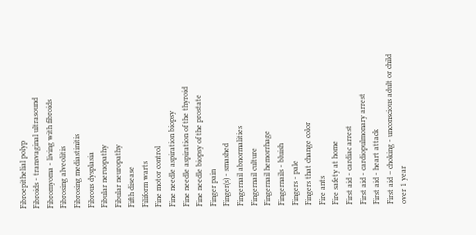Fibroepithelial polyp
Fibroids - transvaginal ultrasound
Fibromyoma - living with fibroids
Fibrosing alveolitis
Fibrosing mediastinitis
Fibrous dysplasia
Fibular neruopathy
Fibular neuropathy
Fifth disease
Filiform warts
Fine motor control
Fine needle aspiration biopsy
Fine needle aspiration of the thyroid
Fine needle biopsy of the prostate
Finger pain
Finger(s) - smashed
Fingernail abnormalities
Fingernail culture
Fingernail hemorrhage
Fingernails - bluish
Fingers - pale
Fingers that change color
Fire ants
Fire safety at home
First aid - cardiac arrest
First aid - cardiopulmonary arrest
First aid - heart attack
First aid – choking - unconscious adult or child over 1 year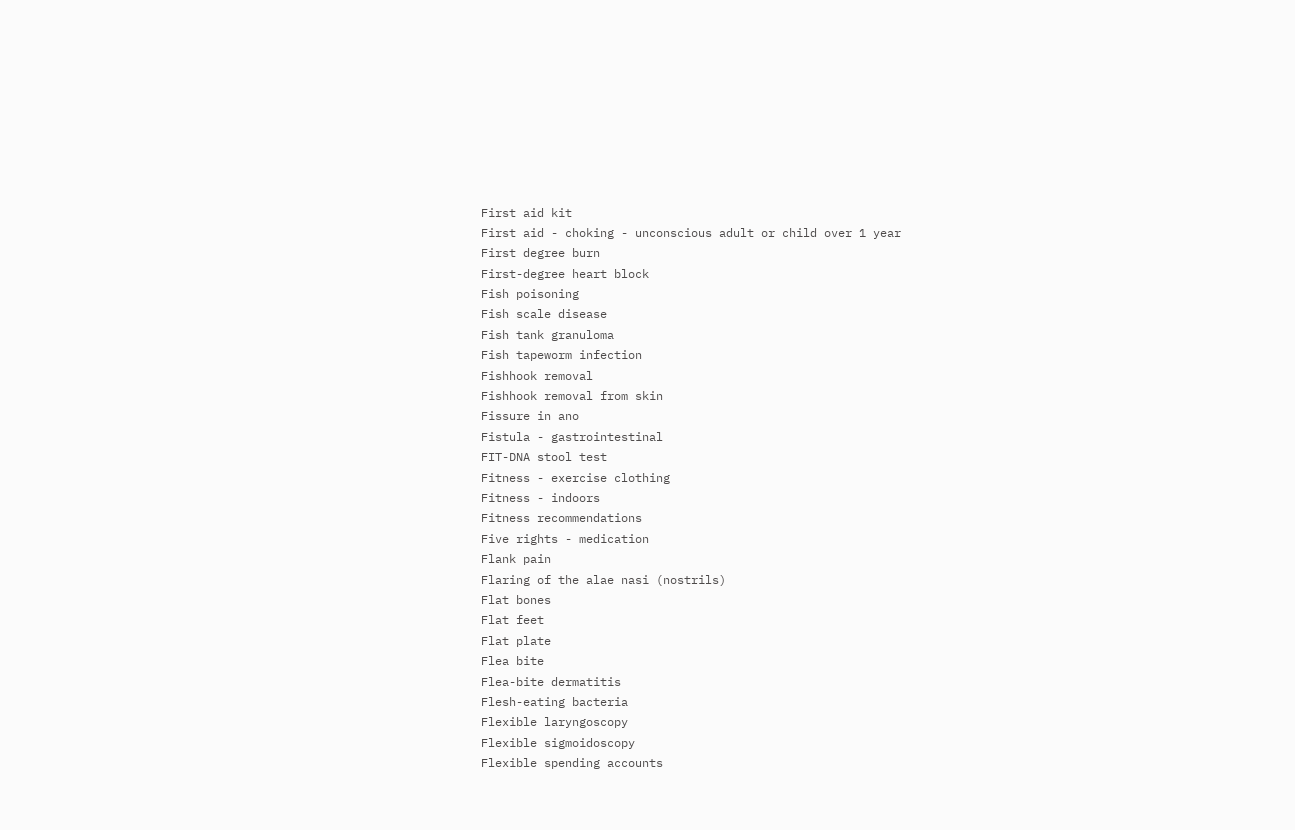First aid kit
First aid - choking - unconscious adult or child over 1 year
First degree burn
First-degree heart block
Fish poisoning
Fish scale disease
Fish tank granuloma
Fish tapeworm infection
Fishhook removal
Fishhook removal from skin
Fissure in ano
Fistula - gastrointestinal
FIT-DNA stool test
Fitness - exercise clothing
Fitness - indoors
Fitness recommendations
Five rights - medication
Flank pain
Flaring of the alae nasi (nostrils)
Flat bones
Flat feet
Flat plate
Flea bite
Flea-bite dermatitis
Flesh-eating bacteria
Flexible laryngoscopy
Flexible sigmoidoscopy
Flexible spending accounts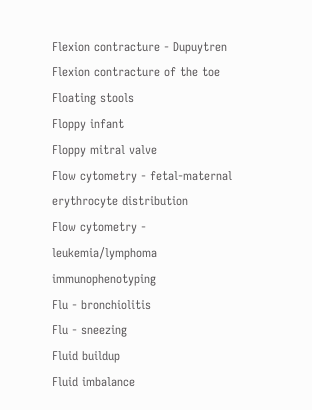Flexion contracture - Dupuytren
Flexion contracture of the toe
Floating stools
Floppy infant
Floppy mitral valve
Flow cytometry - fetal-maternal erythrocyte distribution
Flow cytometry - leukemia/lymphoma immunophenotyping
Flu - bronchiolitis
Flu - sneezing
Fluid buildup
Fluid imbalance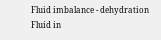Fluid imbalance - dehydration
Fluid in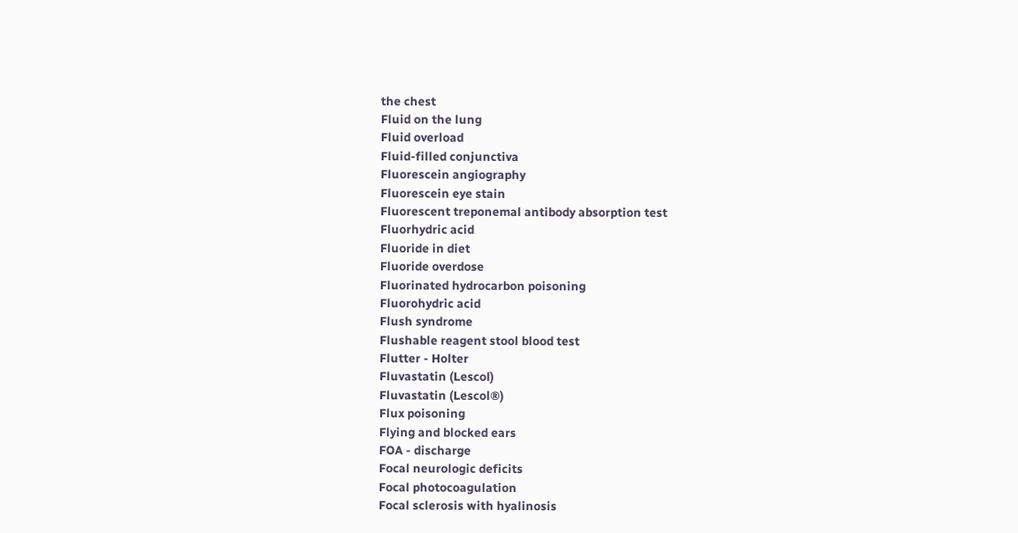the chest
Fluid on the lung
Fluid overload
Fluid-filled conjunctiva
Fluorescein angiography
Fluorescein eye stain
Fluorescent treponemal antibody absorption test
Fluorhydric acid
Fluoride in diet
Fluoride overdose
Fluorinated hydrocarbon poisoning
Fluorohydric acid
Flush syndrome
Flushable reagent stool blood test
Flutter - Holter
Fluvastatin (Lescol)
Fluvastatin (Lescol®)
Flux poisoning
Flying and blocked ears
FOA - discharge
Focal neurologic deficits
Focal photocoagulation
Focal sclerosis with hyalinosis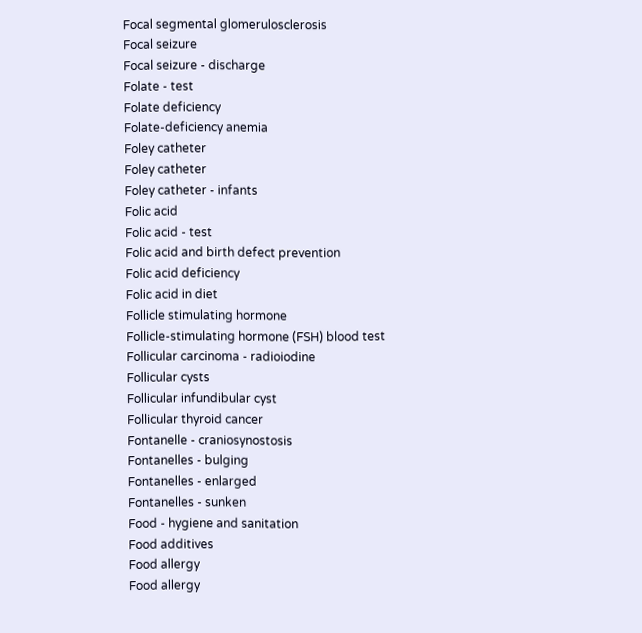Focal segmental glomerulosclerosis
Focal seizure
Focal seizure - discharge
Folate - test
Folate deficiency
Folate-deficiency anemia
Foley catheter
Foley catheter
Foley catheter - infants
Folic acid
Folic acid - test
Folic acid and birth defect prevention
Folic acid deficiency
Folic acid in diet
Follicle stimulating hormone
Follicle-stimulating hormone (FSH) blood test
Follicular carcinoma - radioiodine
Follicular cysts
Follicular infundibular cyst
Follicular thyroid cancer
Fontanelle - craniosynostosis
Fontanelles - bulging
Fontanelles - enlarged
Fontanelles - sunken
Food - hygiene and sanitation
Food additives
Food allergy
Food allergy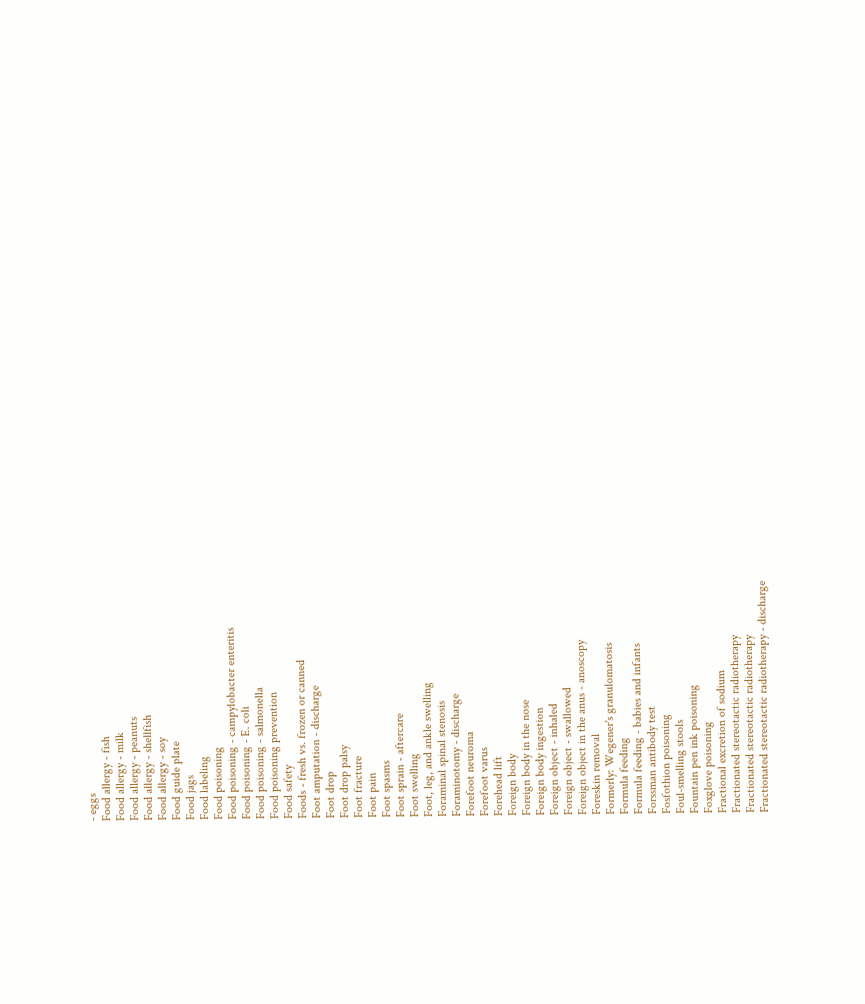- eggs
Food allergy - fish
Food allergy - milk
Food allergy - peanuts
Food allergy - shellfish
Food allergy - soy
Food guide plate
Food jags
Food labeling
Food poisoning
Food poisoning - campylobacter enteritis
Food poisoning - E. coli
Food poisoning - salmonella
Food poisoning prevention
Food safety
Foods - fresh vs. frozen or canned
Foot amputation - discharge
Foot drop
Foot drop palsy
Foot fracture
Foot pain
Foot spasms
Foot sprain - aftercare
Foot swelling
Foot, leg, and ankle swelling
Foraminal spinal stenosis
Foraminotomy - discharge
Forefoot neuroma
Forefoot varus
Forehead lift
Foreign body
Foreign body in the nose
Foreign body ingestion
Foreign object - inhaled
Foreign object - swallowed
Foreign object in the anus - anoscopy
Foreskin removal
Formerly: Wegener's granulomatosis
Formula feeding
Formula feeding - babies and infants
Forssman antibody test
Fosfothion poisoning
Foul-smelling stools
Fountain pen ink poisoning
Foxglove poisoning
Fractional excretion of sodium
Fractionated stereotactic radiotherapy
Fractionated stereotactic radiotherapy
Fractionated stereotactic radiotherapy - discharge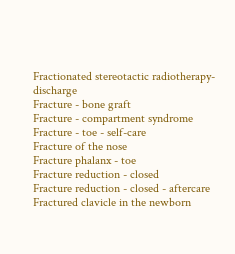Fractionated stereotactic radiotherapy- discharge
Fracture - bone graft
Fracture - compartment syndrome
Fracture - toe - self-care
Fracture of the nose
Fracture phalanx - toe
Fracture reduction - closed
Fracture reduction - closed - aftercare
Fractured clavicle in the newborn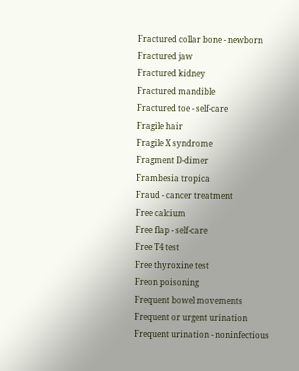Fractured collar bone - newborn
Fractured jaw
Fractured kidney
Fractured mandible
Fractured toe - self-care
Fragile hair
Fragile X syndrome
Fragment D-dimer
Frambesia tropica
Fraud - cancer treatment
Free calcium
Free flap - self-care
Free T4 test
Free thyroxine test
Freon poisoning
Frequent bowel movements
Frequent or urgent urination
Frequent urination - noninfectious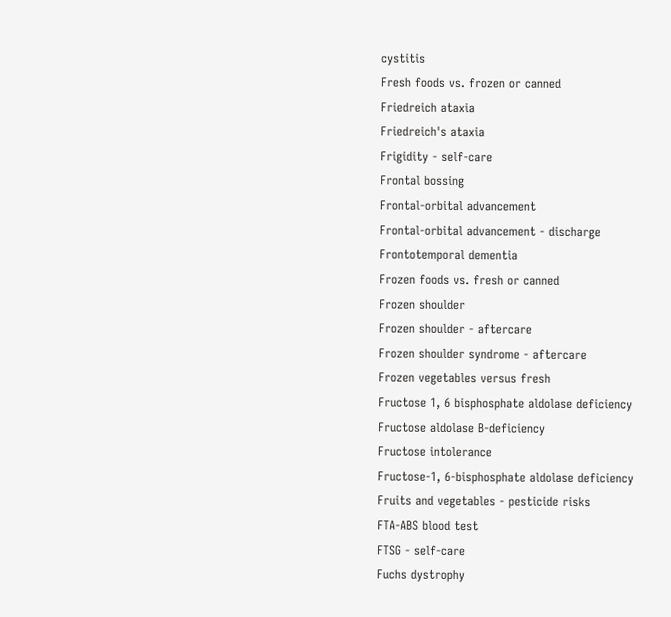cystitis
Fresh foods vs. frozen or canned
Friedreich ataxia
Friedreich's ataxia
Frigidity - self-care
Frontal bossing
Frontal-orbital advancement
Frontal-orbital advancement - discharge
Frontotemporal dementia
Frozen foods vs. fresh or canned
Frozen shoulder
Frozen shoulder - aftercare
Frozen shoulder syndrome - aftercare
Frozen vegetables versus fresh
Fructose 1, 6 bisphosphate aldolase deficiency
Fructose aldolase B-deficiency
Fructose intolerance
Fructose-1, 6-bisphosphate aldolase deficiency
Fruits and vegetables - pesticide risks
FTA-ABS blood test
FTSG - self-care
Fuchs dystrophy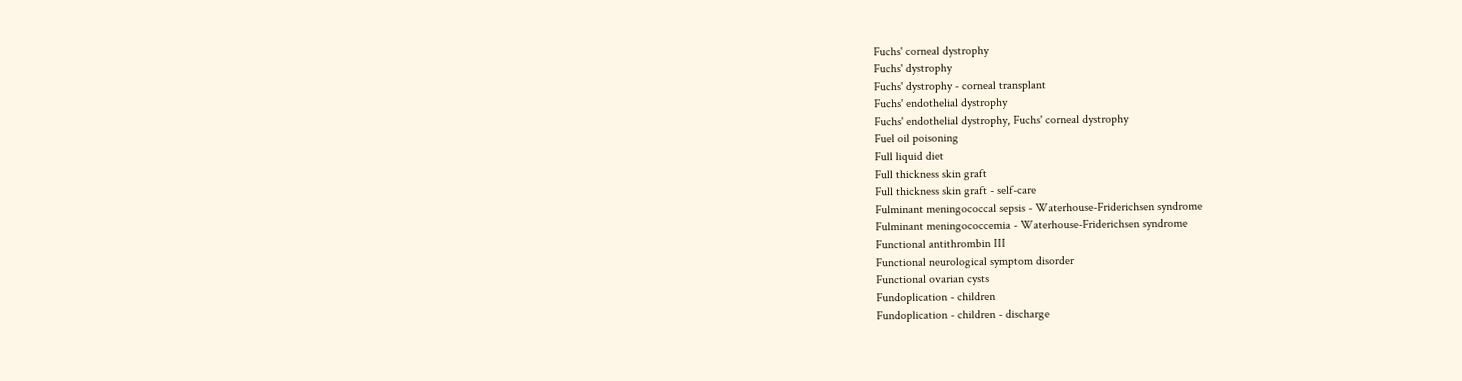Fuchs' corneal dystrophy
Fuchs' dystrophy
Fuchs' dystrophy - corneal transplant
Fuchs' endothelial dystrophy
Fuchs' endothelial dystrophy, Fuchs' corneal dystrophy
Fuel oil poisoning
Full liquid diet
Full thickness skin graft
Full thickness skin graft - self-care
Fulminant meningococcal sepsis - Waterhouse-Friderichsen syndrome
Fulminant meningococcemia - Waterhouse-Friderichsen syndrome
Functional antithrombin III
Functional neurological symptom disorder
Functional ovarian cysts
Fundoplication - children
Fundoplication - children - discharge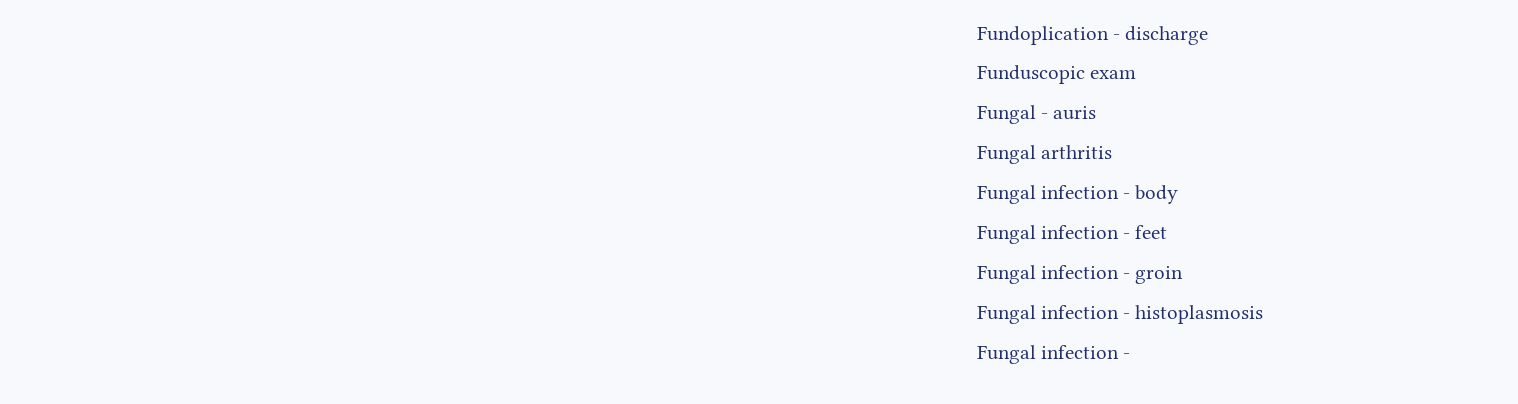Fundoplication - discharge
Funduscopic exam
Fungal - auris
Fungal arthritis
Fungal infection - body
Fungal infection - feet
Fungal infection - groin
Fungal infection - histoplasmosis
Fungal infection -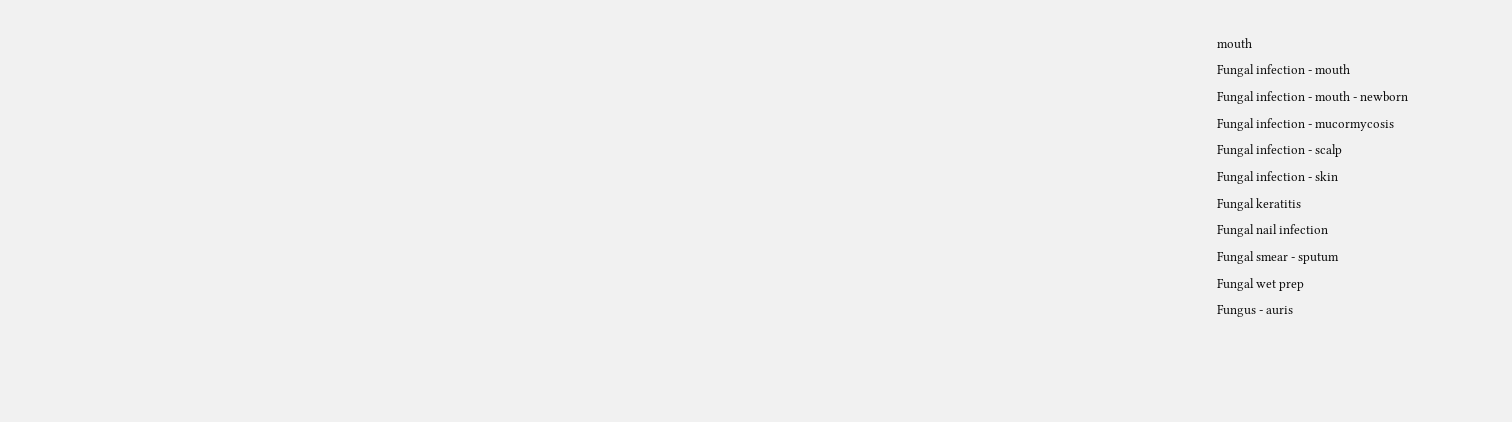mouth
Fungal infection - mouth
Fungal infection - mouth - newborn
Fungal infection - mucormycosis
Fungal infection - scalp
Fungal infection - skin
Fungal keratitis
Fungal nail infection
Fungal smear - sputum
Fungal wet prep
Fungus - auris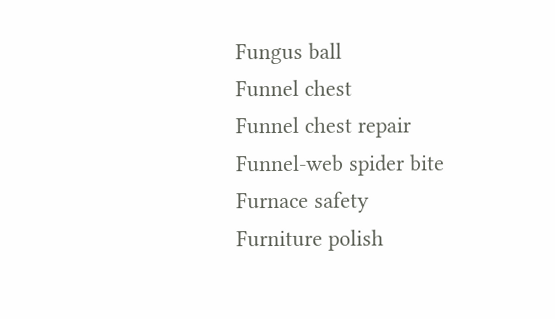Fungus ball
Funnel chest
Funnel chest repair
Funnel-web spider bite
Furnace safety
Furniture polish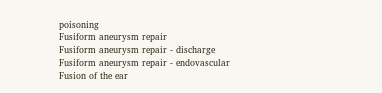poisoning
Fusiform aneurysm repair
Fusiform aneurysm repair - discharge
Fusiform aneurysm repair - endovascular
Fusion of the ear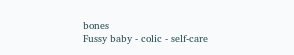bones
Fussy baby - colic - self-care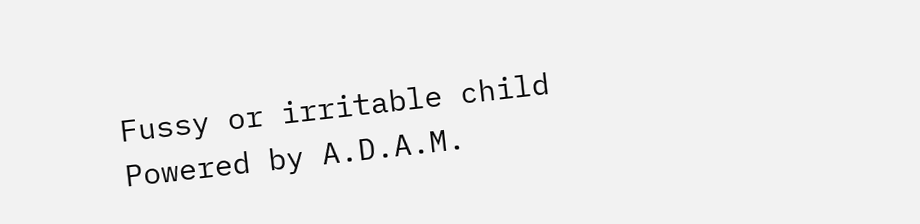Fussy or irritable child
Powered by A.D.A.M.